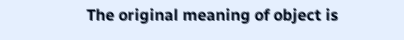The original meaning of object is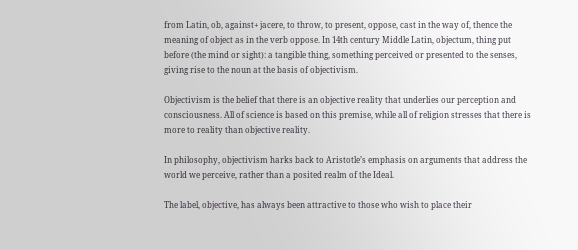from Latin, ob, against+ jacere, to throw, to present, oppose, cast in the way of, thence the meaning of object as in the verb oppose. In 14th century Middle Latin, objectum, thing put before (the mind or sight): a tangible thing, something perceived or presented to the senses, giving rise to the noun at the basis of objectivism.

Objectivism is the belief that there is an objective reality that underlies our perception and consciousness. All of science is based on this premise, while all of religion stresses that there is more to reality than objective reality.

In philosophy, objectivism harks back to Aristotle’s emphasis on arguments that address the world we perceive, rather than a posited realm of the Ideal.

The label, objective, has always been attractive to those who wish to place their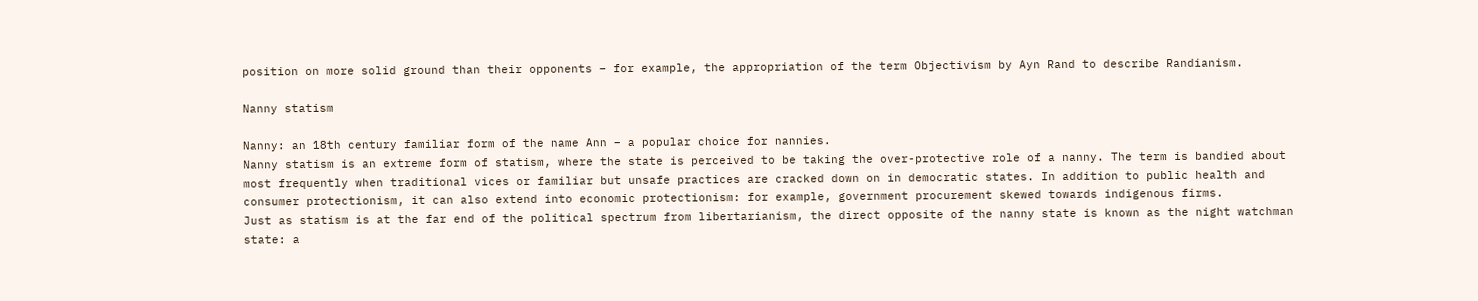position on more solid ground than their opponents – for example, the appropriation of the term Objectivism by Ayn Rand to describe Randianism.

Nanny statism

Nanny: an 18th century familiar form of the name Ann – a popular choice for nannies.
Nanny statism is an extreme form of statism, where the state is perceived to be taking the over-protective role of a nanny. The term is bandied about most frequently when traditional vices or familiar but unsafe practices are cracked down on in democratic states. In addition to public health and consumer protectionism, it can also extend into economic protectionism: for example, government procurement skewed towards indigenous firms.
Just as statism is at the far end of the political spectrum from libertarianism, the direct opposite of the nanny state is known as the night watchman state: a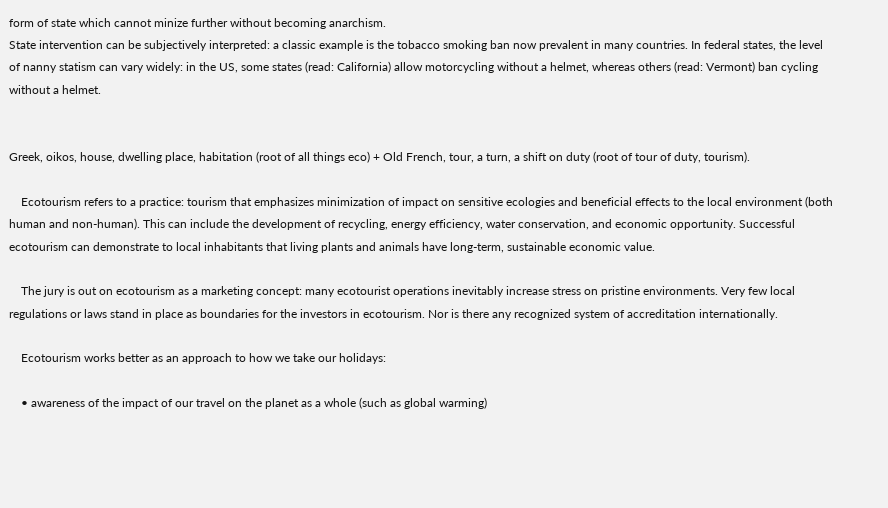form of state which cannot minize further without becoming anarchism.
State intervention can be subjectively interpreted: a classic example is the tobacco smoking ban now prevalent in many countries. In federal states, the level of nanny statism can vary widely: in the US, some states (read: California) allow motorcycling without a helmet, whereas others (read: Vermont) ban cycling without a helmet.


Greek, oikos, house, dwelling place, habitation (root of all things eco) + Old French, tour, a turn, a shift on duty (root of tour of duty, tourism).

    Ecotourism refers to a practice: tourism that emphasizes minimization of impact on sensitive ecologies and beneficial effects to the local environment (both human and non-human). This can include the development of recycling, energy efficiency, water conservation, and economic opportunity. Successful ecotourism can demonstrate to local inhabitants that living plants and animals have long-term, sustainable economic value.

    The jury is out on ecotourism as a marketing concept: many ecotourist operations inevitably increase stress on pristine environments. Very few local regulations or laws stand in place as boundaries for the investors in ecotourism. Nor is there any recognized system of accreditation internationally.

    Ecotourism works better as an approach to how we take our holidays:

    • awareness of the impact of our travel on the planet as a whole (such as global warming)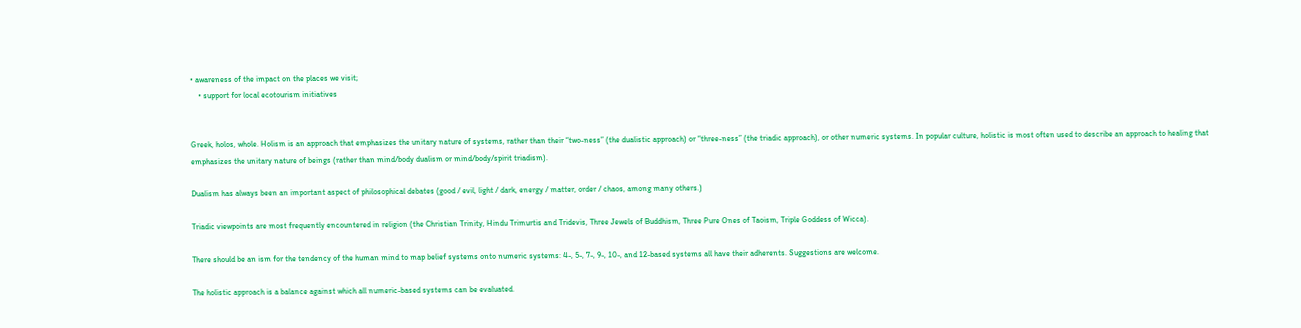• awareness of the impact on the places we visit;
    • support for local ecotourism initiatives


Greek, holos, whole. Holism is an approach that emphasizes the unitary nature of systems, rather than their “two-ness” (the dualistic approach) or “three-ness” (the triadic approach), or other numeric systems. In popular culture, holistic is most often used to describe an approach to healing that emphasizes the unitary nature of beings (rather than mind/body dualism or mind/body/spirit triadism).

Dualism has always been an important aspect of philosophical debates (good / evil, light / dark, energy / matter, order / chaos, among many others.)

Triadic viewpoints are most frequently encountered in religion (the Christian Trinity, Hindu Trimurtis and Tridevis, Three Jewels of Buddhism, Three Pure Ones of Taoism, Triple Goddess of Wicca).

There should be an ism for the tendency of the human mind to map belief systems onto numeric systems: 4-, 5-, 7-, 9-, 10-, and 12-based systems all have their adherents. Suggestions are welcome.

The holistic approach is a balance against which all numeric-based systems can be evaluated.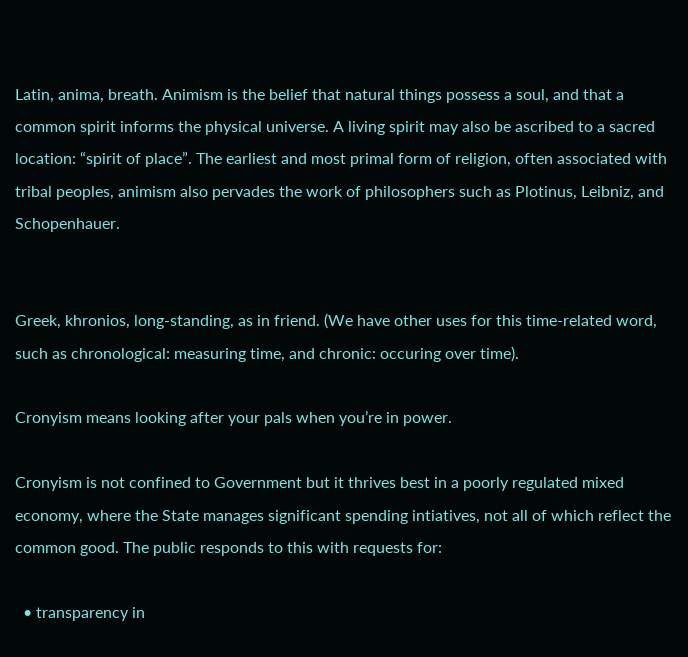Latin, anima, breath. Animism is the belief that natural things possess a soul, and that a common spirit informs the physical universe. A living spirit may also be ascribed to a sacred location: “spirit of place”. The earliest and most primal form of religion, often associated with tribal peoples, animism also pervades the work of philosophers such as Plotinus, Leibniz, and Schopenhauer.


Greek, khronios, long-standing, as in friend. (We have other uses for this time-related word, such as chronological: measuring time, and chronic: occuring over time).

Cronyism means looking after your pals when you’re in power.

Cronyism is not confined to Government but it thrives best in a poorly regulated mixed economy, where the State manages significant spending intiatives, not all of which reflect the common good. The public responds to this with requests for:

  • transparency in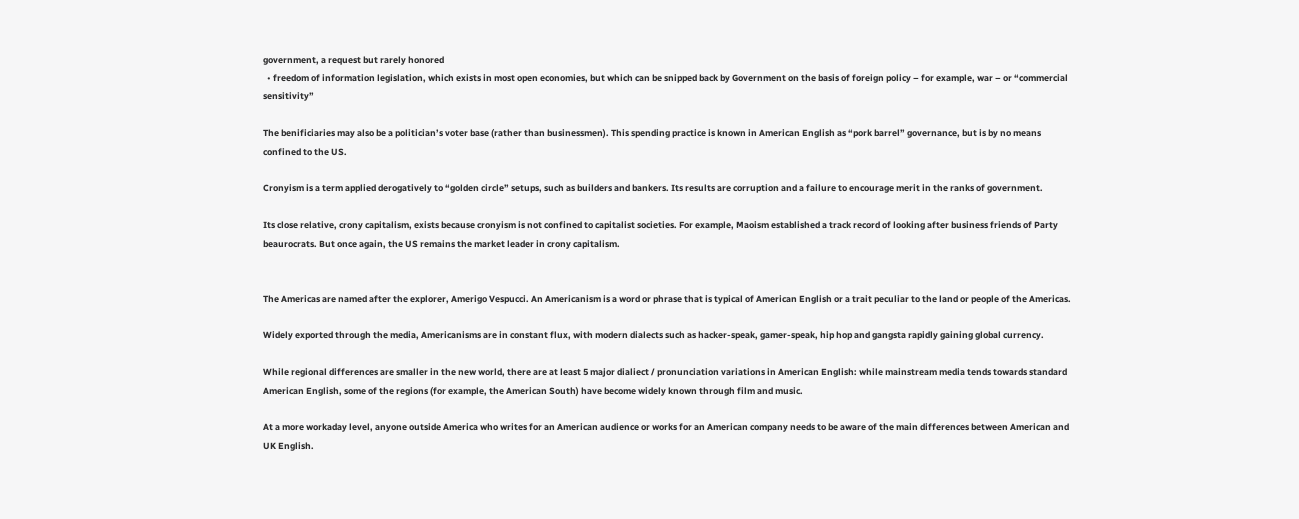government, a request but rarely honored
  • freedom of information legislation, which exists in most open economies, but which can be snipped back by Government on the basis of foreign policy – for example, war – or “commercial sensitivity”

The benificiaries may also be a politician’s voter base (rather than businessmen). This spending practice is known in American English as “pork barrel” governance, but is by no means confined to the US.

Cronyism is a term applied derogatively to “golden circle” setups, such as builders and bankers. Its results are corruption and a failure to encourage merit in the ranks of government.

Its close relative, crony capitalism, exists because cronyism is not confined to capitalist societies. For example, Maoism established a track record of looking after business friends of Party beaurocrats. But once again, the US remains the market leader in crony capitalism.


The Americas are named after the explorer, Amerigo Vespucci. An Americanism is a word or phrase that is typical of American English or a trait peculiar to the land or people of the Americas.

Widely exported through the media, Americanisms are in constant flux, with modern dialects such as hacker-speak, gamer-speak, hip hop and gangsta rapidly gaining global currency.

While regional differences are smaller in the new world, there are at least 5 major dialiect / pronunciation variations in American English: while mainstream media tends towards standard American English, some of the regions (for example, the American South) have become widely known through film and music.

At a more workaday level, anyone outside America who writes for an American audience or works for an American company needs to be aware of the main differences between American and UK English.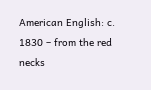American English: c. 1830 – from the red necks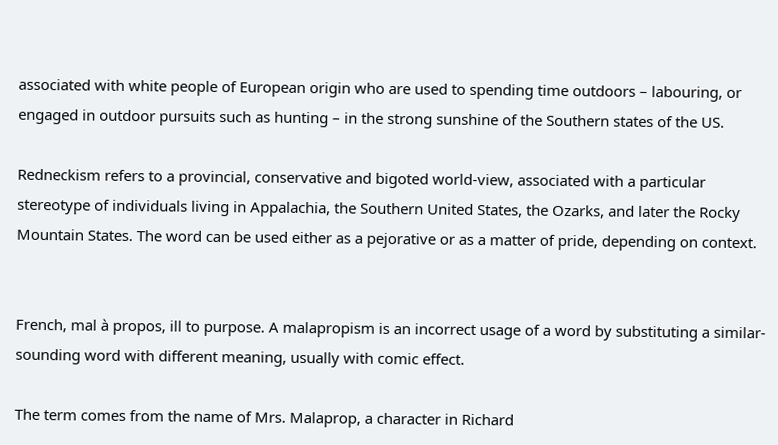associated with white people of European origin who are used to spending time outdoors – labouring, or engaged in outdoor pursuits such as hunting – in the strong sunshine of the Southern states of the US.

Redneckism refers to a provincial, conservative and bigoted world-view, associated with a particular stereotype of individuals living in Appalachia, the Southern United States, the Ozarks, and later the Rocky Mountain States. The word can be used either as a pejorative or as a matter of pride, depending on context.


French, mal à propos, ill to purpose. A malapropism is an incorrect usage of a word by substituting a similar-sounding word with different meaning, usually with comic effect.

The term comes from the name of Mrs. Malaprop, a character in Richard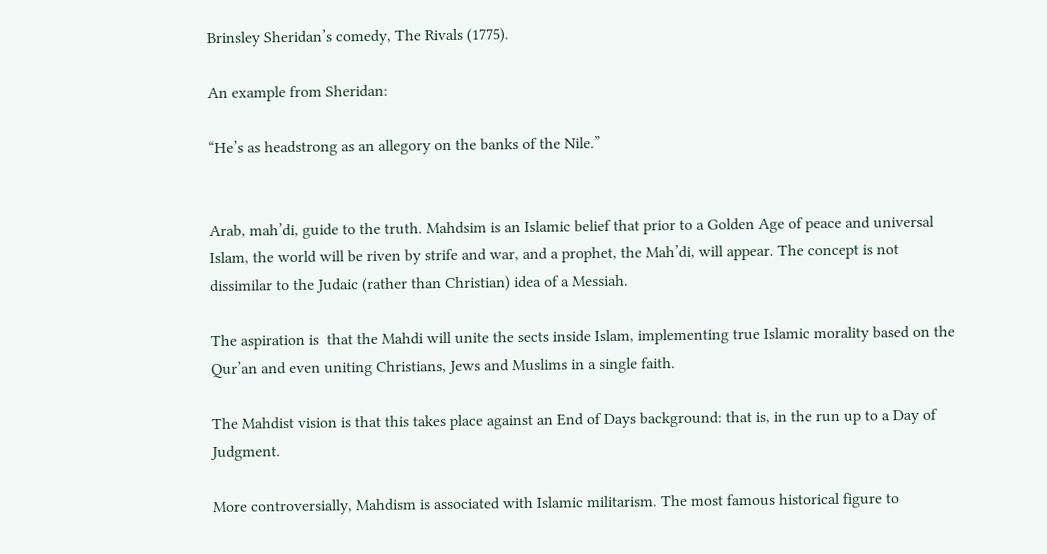Brinsley Sheridan’s comedy, The Rivals (1775).

An example from Sheridan:

“He’s as headstrong as an allegory on the banks of the Nile.”


Arab, mah’di, guide to the truth. Mahdsim is an Islamic belief that prior to a Golden Age of peace and universal Islam, the world will be riven by strife and war, and a prophet, the Mah’di, will appear. The concept is not dissimilar to the Judaic (rather than Christian) idea of a Messiah.

The aspiration is  that the Mahdi will unite the sects inside Islam, implementing true Islamic morality based on the Qur’an and even uniting Christians, Jews and Muslims in a single faith.

The Mahdist vision is that this takes place against an End of Days background: that is, in the run up to a Day of Judgment.

More controversially, Mahdism is associated with Islamic militarism. The most famous historical figure to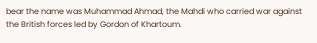bear the name was Muhammad Ahmad, the Mahdi who carried war against the British forces led by Gordon of Khartoum.